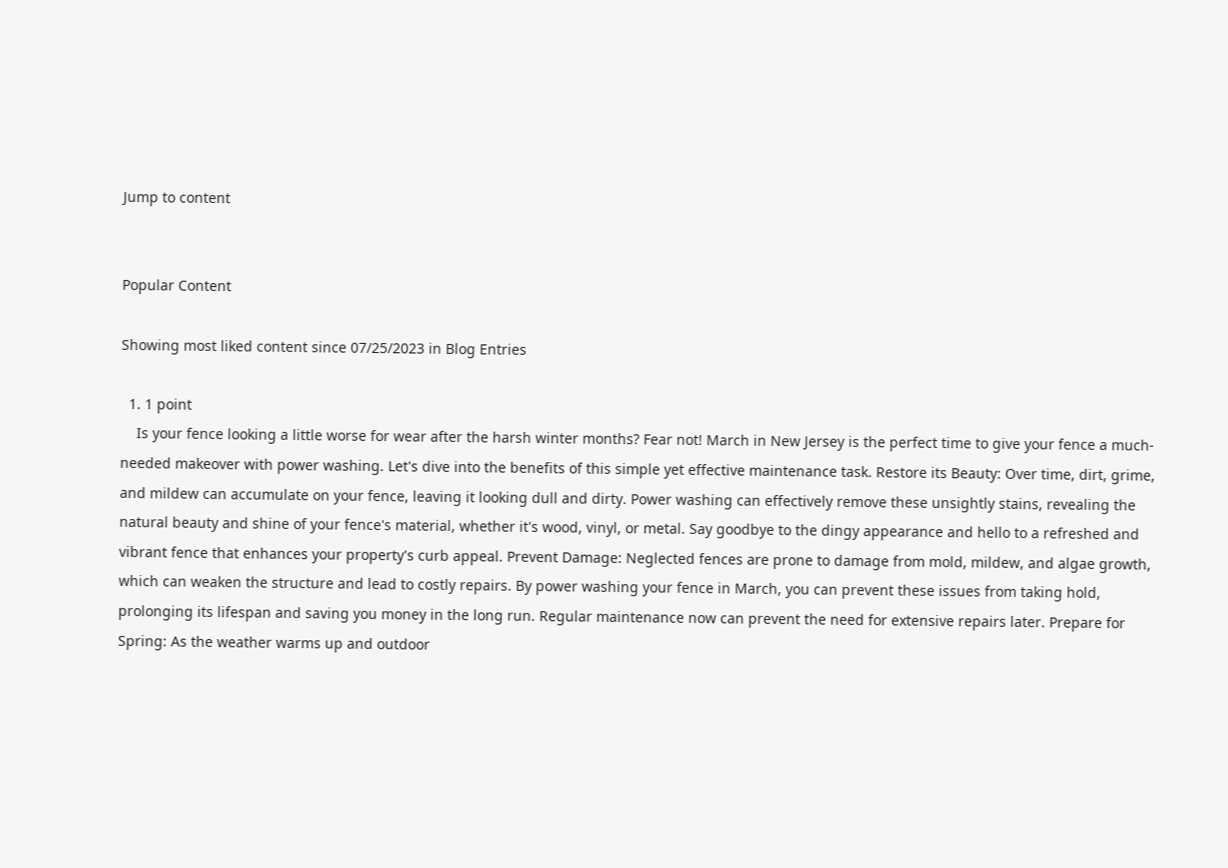Jump to content


Popular Content

Showing most liked content since 07/25/2023 in Blog Entries

  1. 1 point
    Is your fence looking a little worse for wear after the harsh winter months? Fear not! March in New Jersey is the perfect time to give your fence a much-needed makeover with power washing. Let's dive into the benefits of this simple yet effective maintenance task. Restore its Beauty: Over time, dirt, grime, and mildew can accumulate on your fence, leaving it looking dull and dirty. Power washing can effectively remove these unsightly stains, revealing the natural beauty and shine of your fence's material, whether it's wood, vinyl, or metal. Say goodbye to the dingy appearance and hello to a refreshed and vibrant fence that enhances your property's curb appeal. Prevent Damage: Neglected fences are prone to damage from mold, mildew, and algae growth, which can weaken the structure and lead to costly repairs. By power washing your fence in March, you can prevent these issues from taking hold, prolonging its lifespan and saving you money in the long run. Regular maintenance now can prevent the need for extensive repairs later. Prepare for Spring: As the weather warms up and outdoor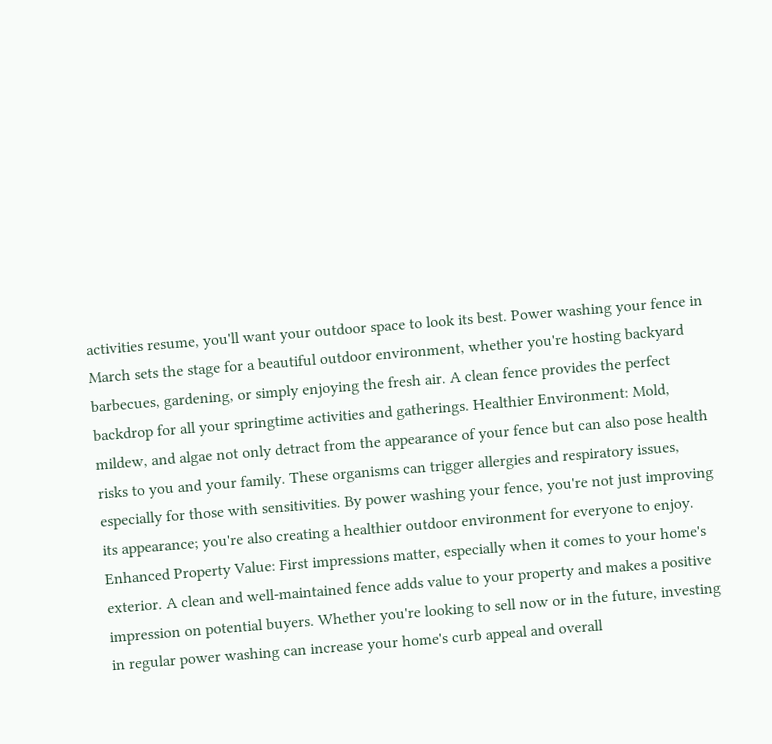activities resume, you'll want your outdoor space to look its best. Power washing your fence in March sets the stage for a beautiful outdoor environment, whether you're hosting backyard barbecues, gardening, or simply enjoying the fresh air. A clean fence provides the perfect backdrop for all your springtime activities and gatherings. Healthier Environment: Mold, mildew, and algae not only detract from the appearance of your fence but can also pose health risks to you and your family. These organisms can trigger allergies and respiratory issues, especially for those with sensitivities. By power washing your fence, you're not just improving its appearance; you're also creating a healthier outdoor environment for everyone to enjoy. Enhanced Property Value: First impressions matter, especially when it comes to your home's exterior. A clean and well-maintained fence adds value to your property and makes a positive impression on potential buyers. Whether you're looking to sell now or in the future, investing in regular power washing can increase your home's curb appeal and overall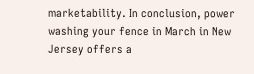marketability. In conclusion, power washing your fence in March in New Jersey offers a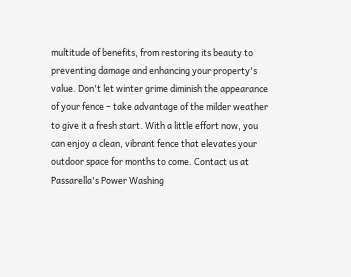multitude of benefits, from restoring its beauty to preventing damage and enhancing your property's value. Don't let winter grime diminish the appearance of your fence – take advantage of the milder weather to give it a fresh start. With a little effort now, you can enjoy a clean, vibrant fence that elevates your outdoor space for months to come. Contact us at Passarella's Power Washing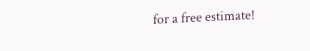for a free estimate!